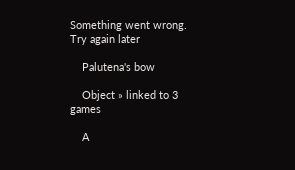Something went wrong. Try again later

    Palutena's bow

    Object » linked to 3 games

    A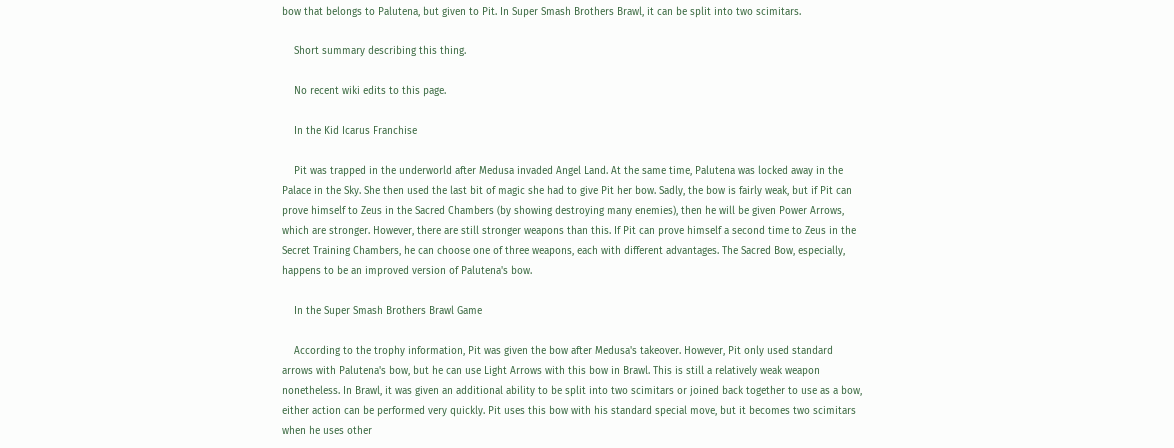bow that belongs to Palutena, but given to Pit. In Super Smash Brothers Brawl, it can be split into two scimitars.

    Short summary describing this thing.

    No recent wiki edits to this page.

    In the Kid Icarus Franchise

    Pit was trapped in the underworld after Medusa invaded Angel Land. At the same time, Palutena was locked away in the Palace in the Sky. She then used the last bit of magic she had to give Pit her bow. Sadly, the bow is fairly weak, but if Pit can prove himself to Zeus in the Sacred Chambers (by showing destroying many enemies), then he will be given Power Arrows, which are stronger. However, there are still stronger weapons than this. If Pit can prove himself a second time to Zeus in the Secret Training Chambers, he can choose one of three weapons, each with different advantages. The Sacred Bow, especially, happens to be an improved version of Palutena's bow.

    In the Super Smash Brothers Brawl Game

    According to the trophy information, Pit was given the bow after Medusa's takeover. However, Pit only used standard arrows with Palutena's bow, but he can use Light Arrows with this bow in Brawl. This is still a relatively weak weapon nonetheless. In Brawl, it was given an additional ability to be split into two scimitars or joined back together to use as a bow, either action can be performed very quickly. Pit uses this bow with his standard special move, but it becomes two scimitars when he uses other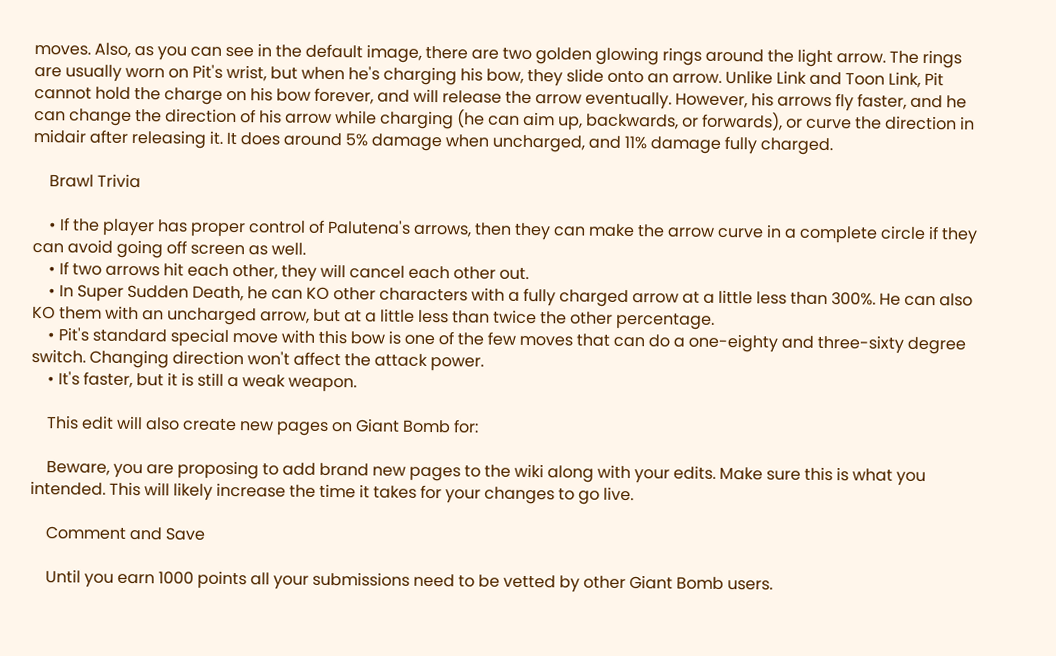moves. Also, as you can see in the default image, there are two golden glowing rings around the light arrow. The rings are usually worn on Pit's wrist, but when he's charging his bow, they slide onto an arrow. Unlike Link and Toon Link, Pit cannot hold the charge on his bow forever, and will release the arrow eventually. However, his arrows fly faster, and he can change the direction of his arrow while charging (he can aim up, backwards, or forwards), or curve the direction in midair after releasing it. It does around 5% damage when uncharged, and 11% damage fully charged.

    Brawl Trivia

    • If the player has proper control of Palutena's arrows, then they can make the arrow curve in a complete circle if they can avoid going off screen as well.
    • If two arrows hit each other, they will cancel each other out.
    • In Super Sudden Death, he can KO other characters with a fully charged arrow at a little less than 300%. He can also KO them with an uncharged arrow, but at a little less than twice the other percentage.
    • Pit's standard special move with this bow is one of the few moves that can do a one-eighty and three-sixty degree switch. Changing direction won't affect the attack power.
    • It's faster, but it is still a weak weapon.

    This edit will also create new pages on Giant Bomb for:

    Beware, you are proposing to add brand new pages to the wiki along with your edits. Make sure this is what you intended. This will likely increase the time it takes for your changes to go live.

    Comment and Save

    Until you earn 1000 points all your submissions need to be vetted by other Giant Bomb users.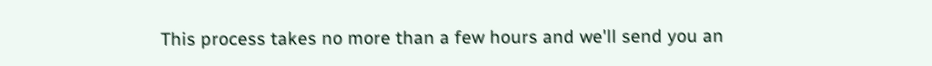This process takes no more than a few hours and we'll send you an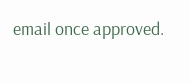email once approved.